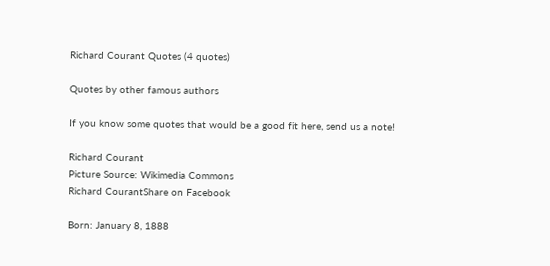Richard Courant Quotes (4 quotes)

Quotes by other famous authors

If you know some quotes that would be a good fit here, send us a note!

Richard Courant
Picture Source: Wikimedia Commons
Richard CourantShare on Facebook

Born: January 8, 1888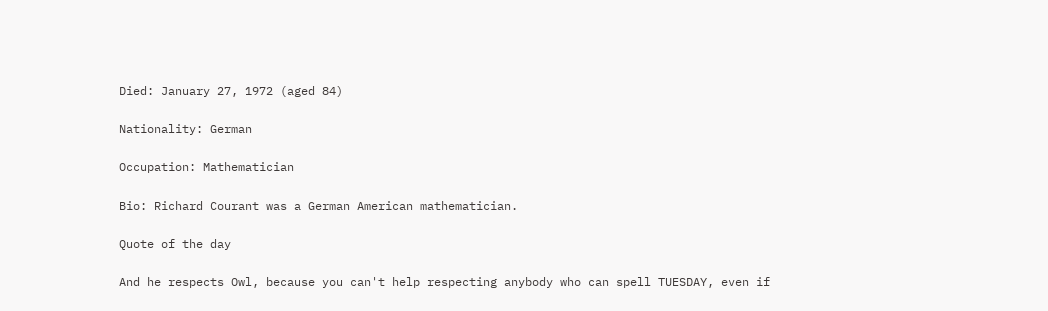Died: January 27, 1972 (aged 84)

Nationality: German

Occupation: Mathematician

Bio: Richard Courant was a German American mathematician.

Quote of the day

And he respects Owl, because you can't help respecting anybody who can spell TUESDAY, even if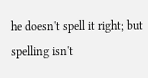he doesn't spell it right; but spelling isn't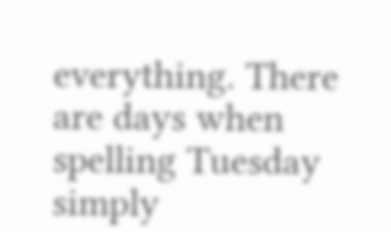everything. There are days when spelling Tuesday simply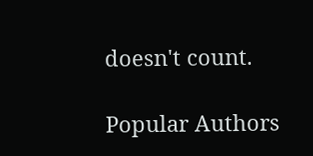doesn't count.

Popular Authors